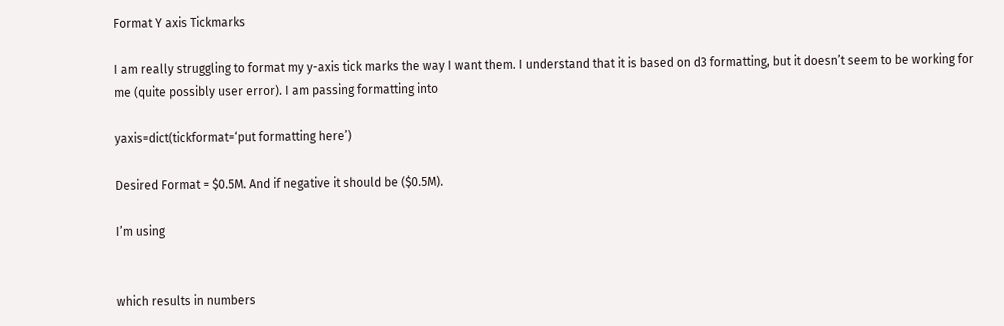Format Y axis Tickmarks

I am really struggling to format my y-axis tick marks the way I want them. I understand that it is based on d3 formatting, but it doesn’t seem to be working for me (quite possibly user error). I am passing formatting into

yaxis=dict(tickformat=‘put formatting here’)

Desired Format = $0.5M. And if negative it should be ($0.5M).

I’m using


which results in numbers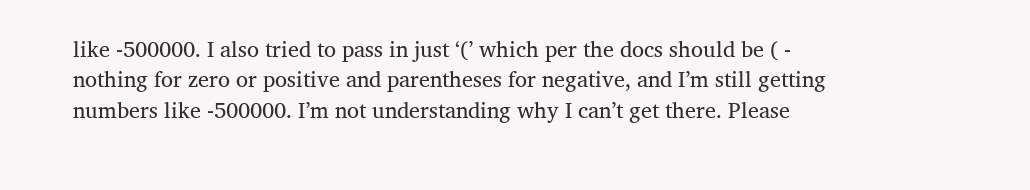like -500000. I also tried to pass in just ‘(’ which per the docs should be ( - nothing for zero or positive and parentheses for negative, and I’m still getting numbers like -500000. I’m not understanding why I can’t get there. Please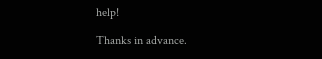help!

Thanks in advance.